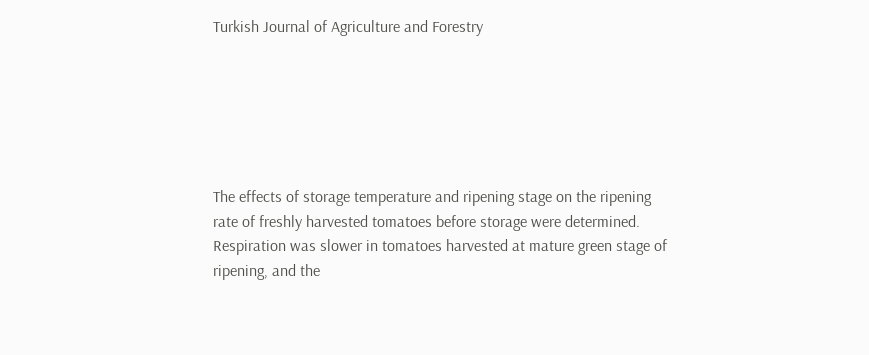Turkish Journal of Agriculture and Forestry






The effects of storage temperature and ripening stage on the ripening rate of freshly harvested tomatoes before storage were determined. Respiration was slower in tomatoes harvested at mature green stage of ripening, and the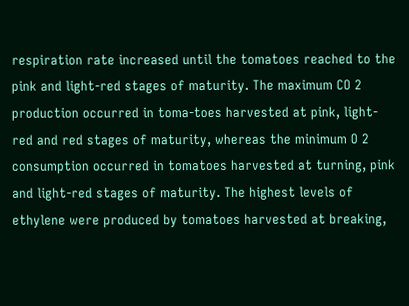respiration rate increased until the tomatoes reached to the pink and light-red stages of maturity. The maximum CO 2 production occurred in toma-toes harvested at pink, light-red and red stages of maturity, whereas the minimum O 2 consumption occurred in tomatoes harvested at turning, pink and light-red stages of maturity. The highest levels of ethylene were produced by tomatoes harvested at breaking,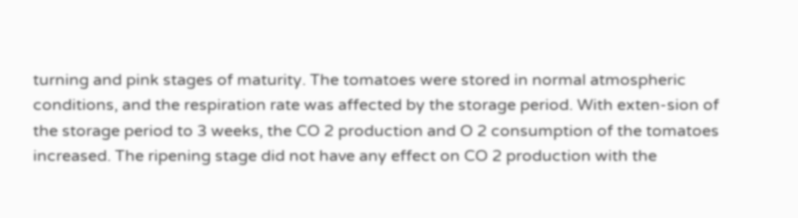turning and pink stages of maturity. The tomatoes were stored in normal atmospheric conditions, and the respiration rate was affected by the storage period. With exten-sion of the storage period to 3 weeks, the CO 2 production and O 2 consumption of the tomatoes increased. The ripening stage did not have any effect on CO 2 production with the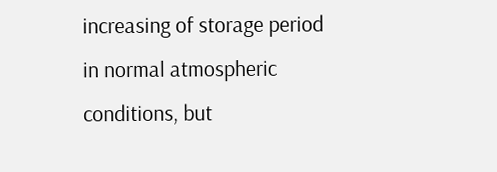increasing of storage period in normal atmospheric conditions, but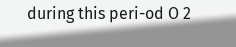during this peri-od O 2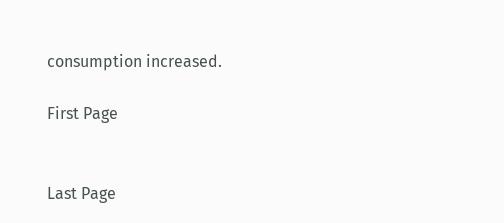consumption increased.

First Page


Last Page